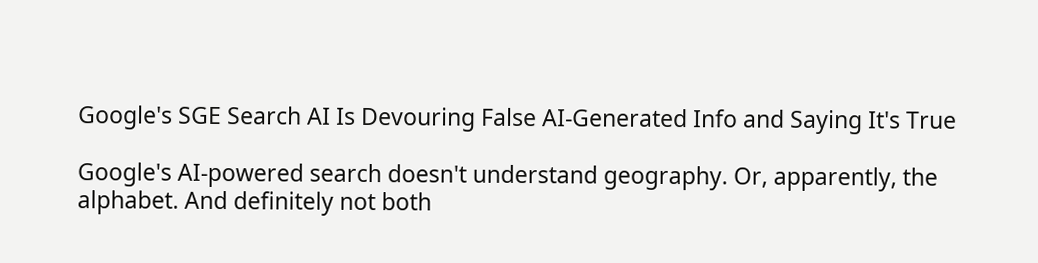Google's SGE Search AI Is Devouring False AI-Generated Info and Saying It's True

Google's AI-powered search doesn't understand geography. Or, apparently, the alphabet. And definitely not both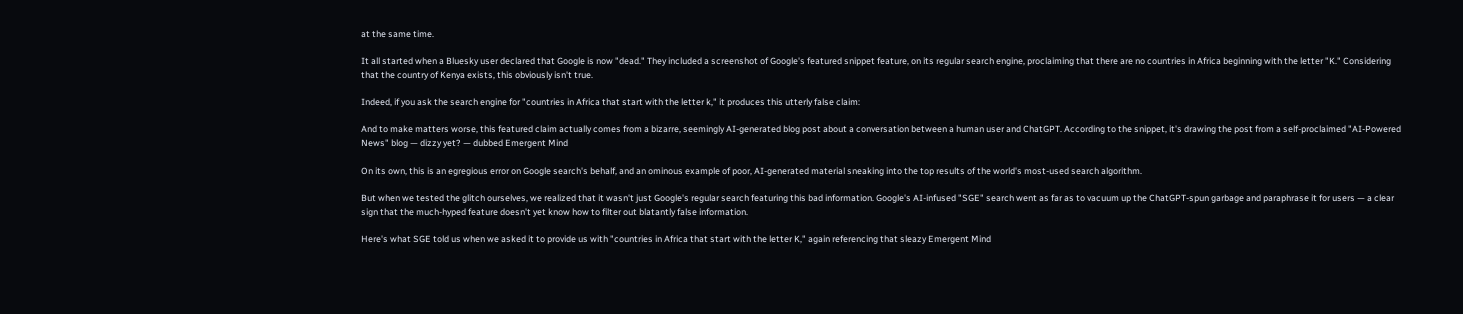at the same time.

It all started when a Bluesky user declared that Google is now "dead." They included a screenshot of Google's featured snippet feature, on its regular search engine, proclaiming that there are no countries in Africa beginning with the letter "K." Considering that the country of Kenya exists, this obviously isn't true.

Indeed, if you ask the search engine for "countries in Africa that start with the letter k," it produces this utterly false claim:

And to make matters worse, this featured claim actually comes from a bizarre, seemingly AI-generated blog post about a conversation between a human user and ChatGPT. According to the snippet, it's drawing the post from a self-proclaimed "AI-Powered News" blog — dizzy yet? — dubbed Emergent Mind

On its own, this is an egregious error on Google search's behalf, and an ominous example of poor, AI-generated material sneaking into the top results of the world's most-used search algorithm.

But when we tested the glitch ourselves, we realized that it wasn't just Google's regular search featuring this bad information. Google's AI-infused "SGE" search went as far as to vacuum up the ChatGPT-spun garbage and paraphrase it for users — a clear sign that the much-hyped feature doesn't yet know how to filter out blatantly false information.

Here's what SGE told us when we asked it to provide us with "countries in Africa that start with the letter K," again referencing that sleazy Emergent Mind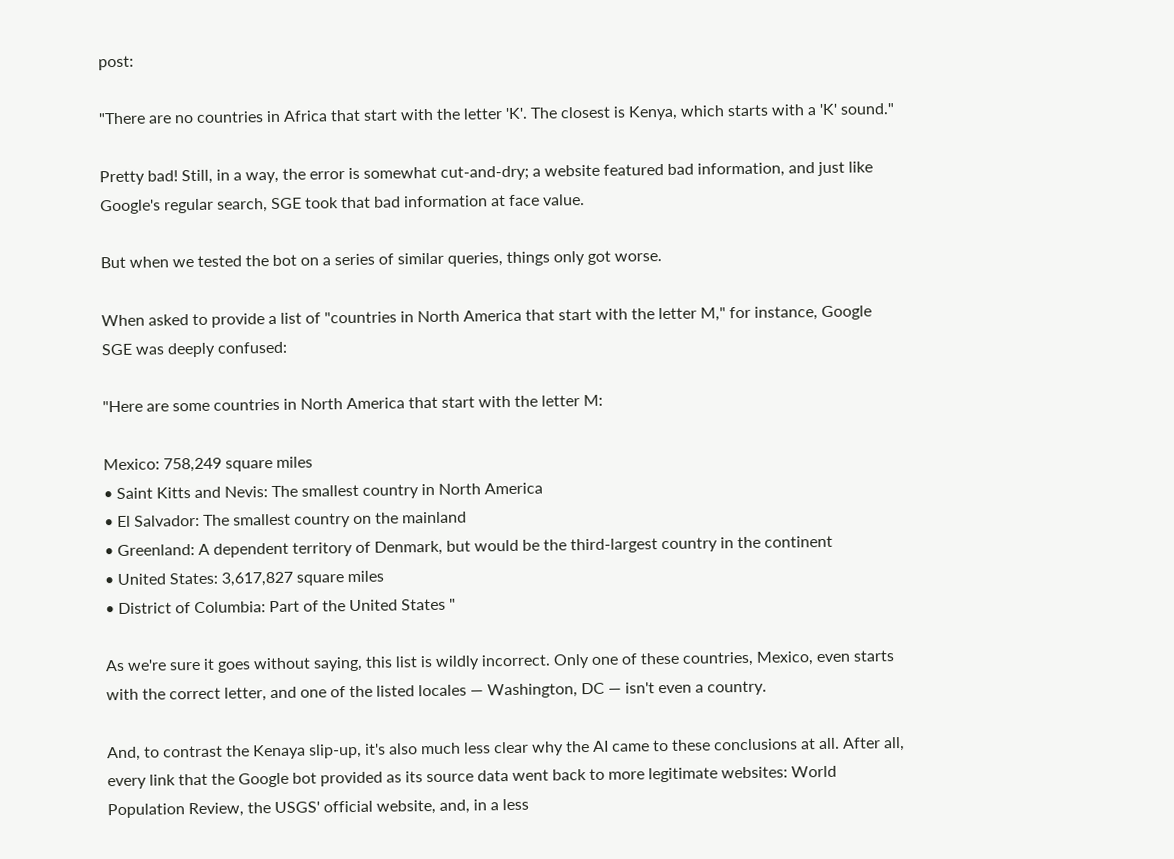post:

"There are no countries in Africa that start with the letter 'K'. The closest is Kenya, which starts with a 'K' sound."

Pretty bad! Still, in a way, the error is somewhat cut-and-dry; a website featured bad information, and just like Google's regular search, SGE took that bad information at face value.

But when we tested the bot on a series of similar queries, things only got worse.

When asked to provide a list of "countries in North America that start with the letter M," for instance, Google SGE was deeply confused:

"Here are some countries in North America that start with the letter M:

Mexico: 758,249 square miles
• Saint Kitts and Nevis: The smallest country in North America
• El Salvador: The smallest country on the mainland
• Greenland: A dependent territory of Denmark, but would be the third-largest country in the continent
• United States: 3,617,827 square miles
• District of Columbia: Part of the United States "

As we're sure it goes without saying, this list is wildly incorrect. Only one of these countries, Mexico, even starts with the correct letter, and one of the listed locales — Washington, DC — isn't even a country.

And, to contrast the Kenaya slip-up, it's also much less clear why the AI came to these conclusions at all. After all, every link that the Google bot provided as its source data went back to more legitimate websites: World Population Review, the USGS' official website, and, in a less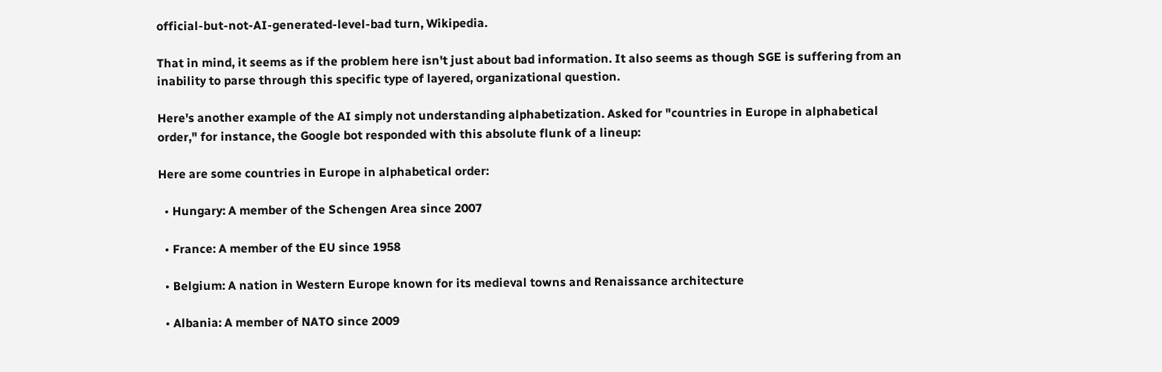official-but-not-AI-generated-level-bad turn, Wikipedia.

That in mind, it seems as if the problem here isn't just about bad information. It also seems as though SGE is suffering from an inability to parse through this specific type of layered, organizational question.

Here's another example of the AI simply not understanding alphabetization. Asked for "countries in Europe in alphabetical order," for instance, the Google bot responded with this absolute flunk of a lineup:

Here are some countries in Europe in alphabetical order:

  • Hungary: A member of the Schengen Area since 2007

  • France: A member of the EU since 1958

  • Belgium: A nation in Western Europe known for its medieval towns and Renaissance architecture

  • Albania: A member of NATO since 2009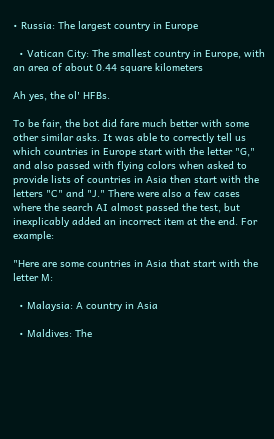• Russia: The largest country in Europe

  • Vatican City: The smallest country in Europe, with an area of about 0.44 square kilometers

Ah yes, the ol' HFBs.

To be fair, the bot did fare much better with some other similar asks. It was able to correctly tell us which countries in Europe start with the letter "G," and also passed with flying colors when asked to provide lists of countries in Asia then start with the letters "C" and "J." There were also a few cases where the search AI almost passed the test, but inexplicably added an incorrect item at the end. For example:

"Here are some countries in Asia that start with the letter M:

  • Malaysia: A country in Asia

  • Maldives: The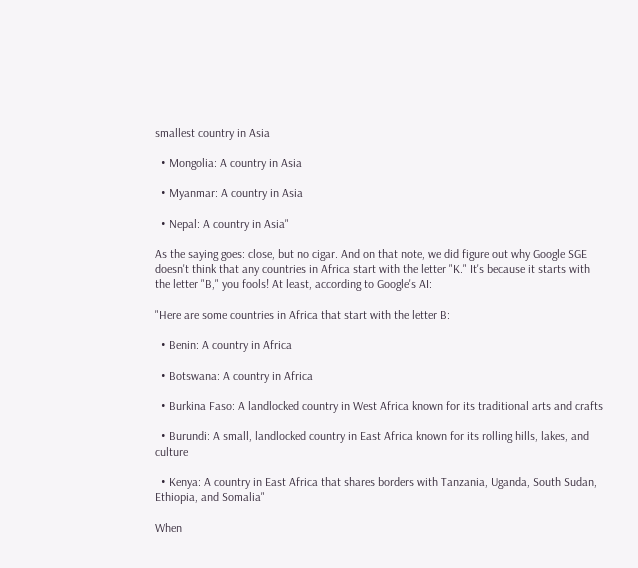smallest country in Asia

  • Mongolia: A country in Asia

  • Myanmar: A country in Asia

  • Nepal: A country in Asia"

As the saying goes: close, but no cigar. And on that note, we did figure out why Google SGE doesn't think that any countries in Africa start with the letter "K." It's because it starts with the letter "B," you fools! At least, according to Google's AI:

"Here are some countries in Africa that start with the letter B:

  • Benin: A country in Africa

  • Botswana: A country in Africa

  • Burkina Faso: A landlocked country in West Africa known for its traditional arts and crafts

  • Burundi: A small, landlocked country in East Africa known for its rolling hills, lakes, and culture

  • Kenya: A country in East Africa that shares borders with Tanzania, Uganda, South Sudan, Ethiopia, and Somalia"

When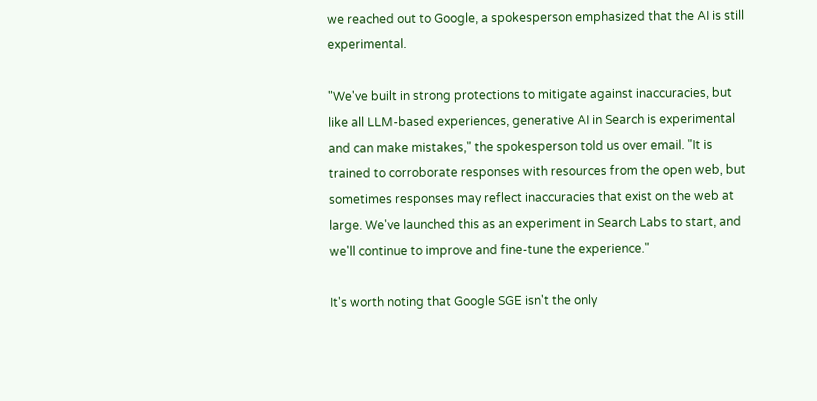we reached out to Google, a spokesperson emphasized that the AI is still experimental.

"We've built in strong protections to mitigate against inaccuracies, but like all LLM-based experiences, generative AI in Search is experimental and can make mistakes," the spokesperson told us over email. "It is trained to corroborate responses with resources from the open web, but sometimes responses may reflect inaccuracies that exist on the web at large. We've launched this as an experiment in Search Labs to start, and we'll continue to improve and fine-tune the experience."

It's worth noting that Google SGE isn't the only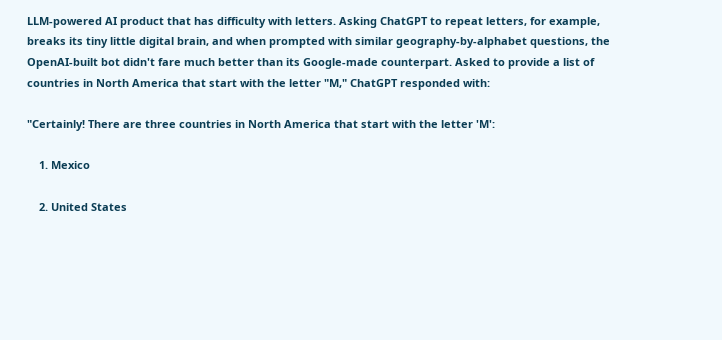LLM-powered AI product that has difficulty with letters. Asking ChatGPT to repeat letters, for example, breaks its tiny little digital brain, and when prompted with similar geography-by-alphabet questions, the OpenAI-built bot didn't fare much better than its Google-made counterpart. Asked to provide a list of countries in North America that start with the letter "M," ChatGPT responded with:

"Certainly! There are three countries in North America that start with the letter 'M':

    1. Mexico

    2. United States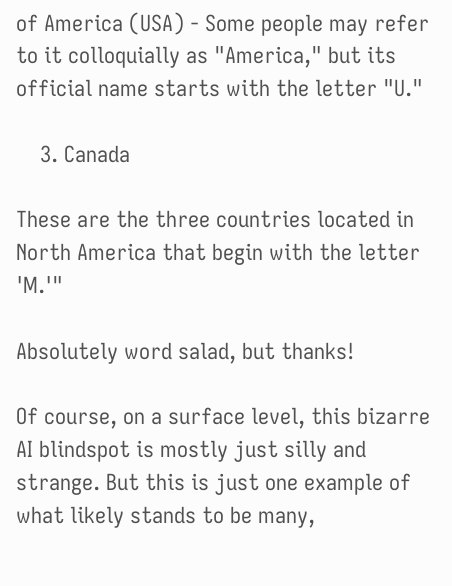of America (USA) - Some people may refer to it colloquially as "America," but its official name starts with the letter "U."

    3. Canada

These are the three countries located in North America that begin with the letter 'M.'"

Absolutely word salad, but thanks!

Of course, on a surface level, this bizarre AI blindspot is mostly just silly and strange. But this is just one example of what likely stands to be many,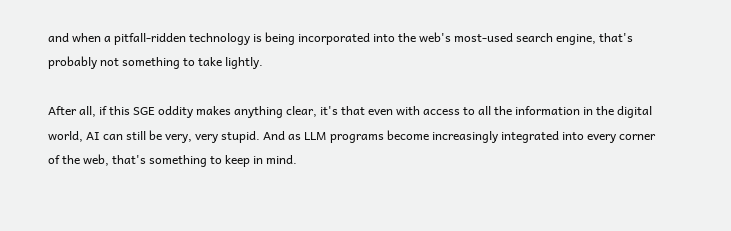and when a pitfall-ridden technology is being incorporated into the web's most-used search engine, that's probably not something to take lightly.

After all, if this SGE oddity makes anything clear, it's that even with access to all the information in the digital world, AI can still be very, very stupid. And as LLM programs become increasingly integrated into every corner of the web, that's something to keep in mind.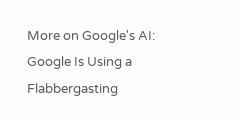More on Google's AI: Google Is Using a Flabbergasting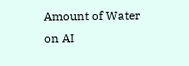Amount of Water on AI